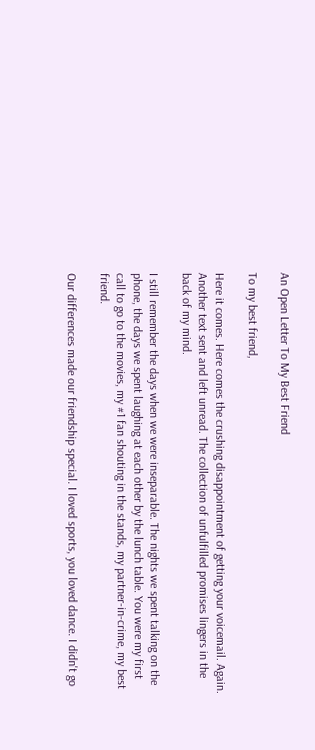An Open Letter To My Best Friend

To my best friend,

Here it comes. Here comes the crushing disappointment of getting your voicemail. Again. Another text sent and left unread. The collection of unfulfilled promises lingers in the back of my mind.

I still remember the days when we were inseparable. The nights we spent talking on the phone, the days we spent laughing at each other by the lunch table. You were my first call to go to the movies, my #1 fan shouting in the stands, my partner-in-crime, my best friend.

Our differences made our friendship special. I loved sports, you loved dance. I didn't go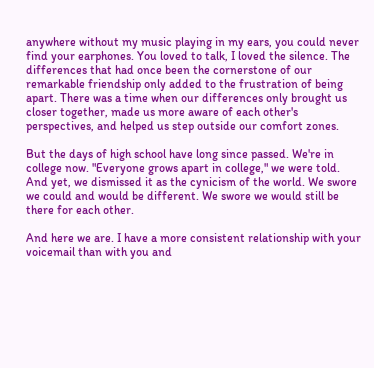anywhere without my music playing in my ears, you could never find your earphones. You loved to talk, I loved the silence. The differences that had once been the cornerstone of our remarkable friendship only added to the frustration of being apart. There was a time when our differences only brought us closer together, made us more aware of each other's perspectives, and helped us step outside our comfort zones.

But the days of high school have long since passed. We're in college now. "Everyone grows apart in college," we were told. And yet, we dismissed it as the cynicism of the world. We swore we could and would be different. We swore we would still be there for each other.

And here we are. I have a more consistent relationship with your voicemail than with you and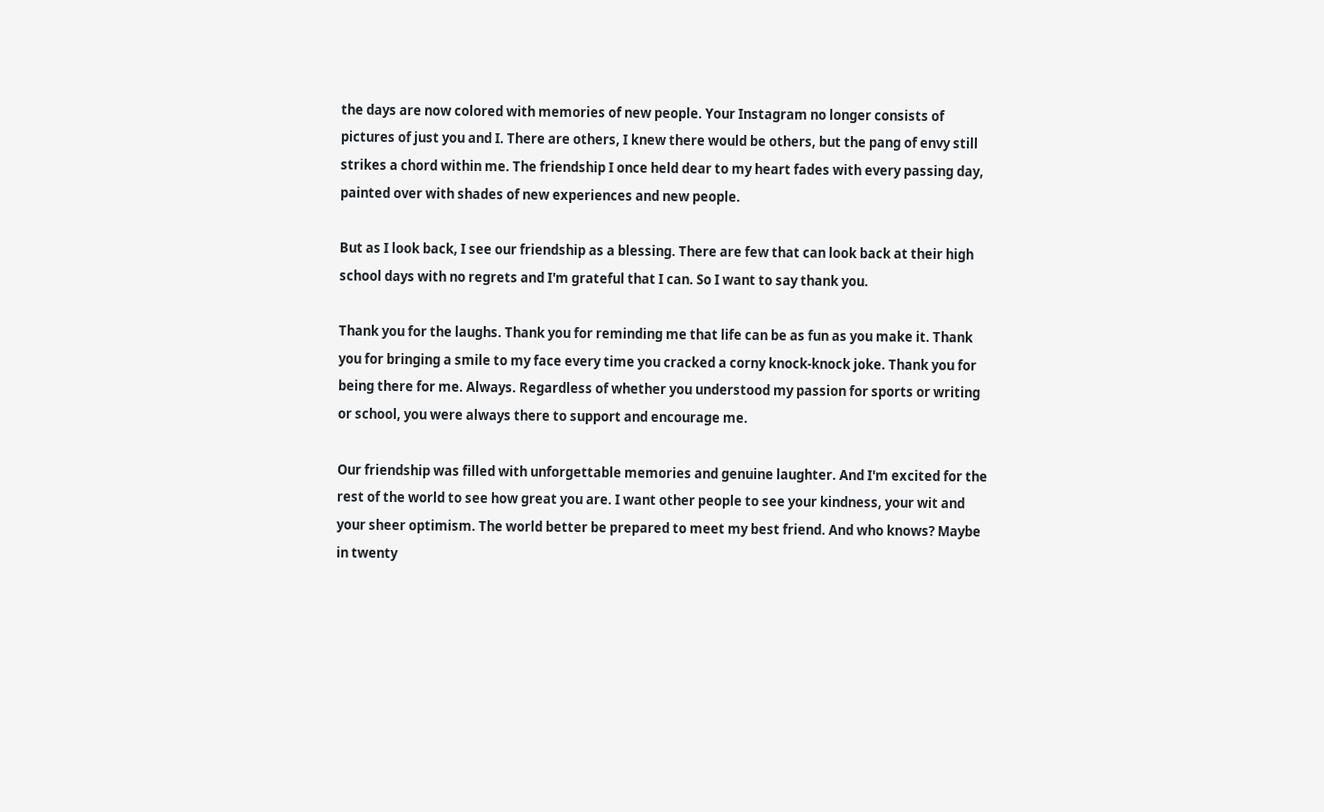the days are now colored with memories of new people. Your Instagram no longer consists of pictures of just you and I. There are others, I knew there would be others, but the pang of envy still strikes a chord within me. The friendship I once held dear to my heart fades with every passing day, painted over with shades of new experiences and new people.

But as I look back, I see our friendship as a blessing. There are few that can look back at their high school days with no regrets and I'm grateful that I can. So I want to say thank you.

Thank you for the laughs. Thank you for reminding me that life can be as fun as you make it. Thank you for bringing a smile to my face every time you cracked a corny knock-knock joke. Thank you for being there for me. Always. Regardless of whether you understood my passion for sports or writing or school, you were always there to support and encourage me.

Our friendship was filled with unforgettable memories and genuine laughter. And I'm excited for the rest of the world to see how great you are. I want other people to see your kindness, your wit and your sheer optimism. The world better be prepared to meet my best friend. And who knows? Maybe in twenty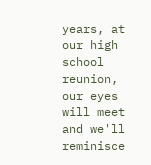years, at our high school reunion, our eyes will meet and we'll reminisce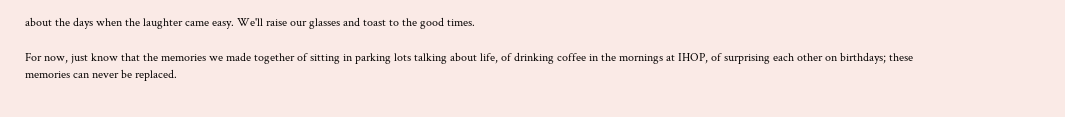about the days when the laughter came easy. We'll raise our glasses and toast to the good times.

For now, just know that the memories we made together of sitting in parking lots talking about life, of drinking coffee in the mornings at IHOP, of surprising each other on birthdays; these memories can never be replaced.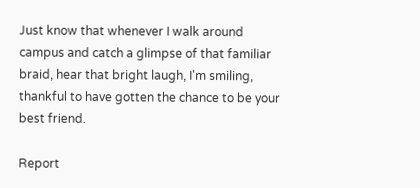Just know that whenever I walk around campus and catch a glimpse of that familiar braid, hear that bright laugh, I'm smiling, thankful to have gotten the chance to be your best friend.

Report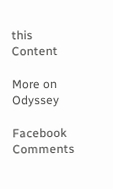this Content

More on Odyssey

Facebook Comments